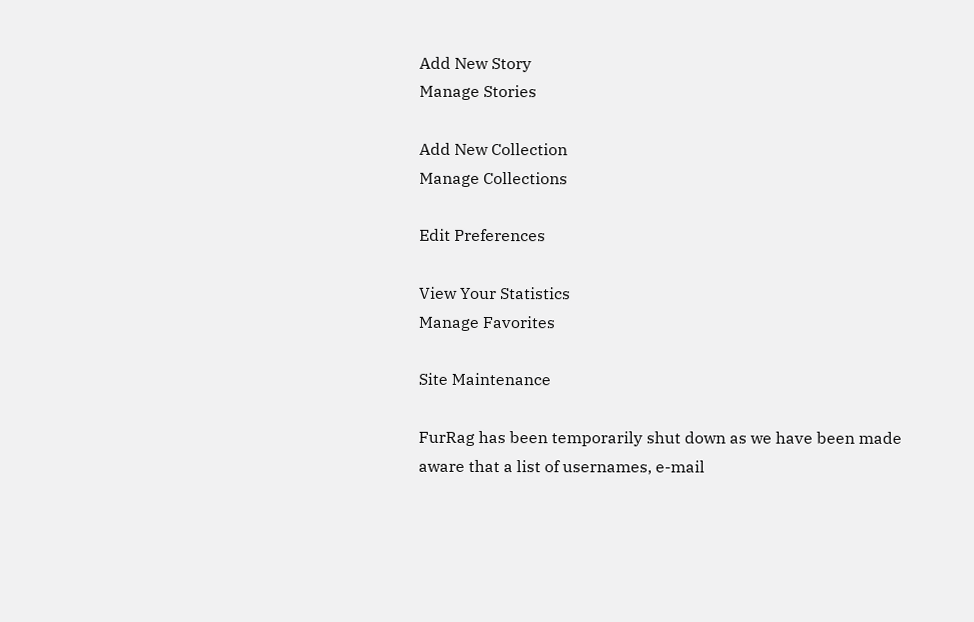Add New Story
Manage Stories

Add New Collection
Manage Collections

Edit Preferences

View Your Statistics
Manage Favorites

Site Maintenance

FurRag has been temporarily shut down as we have been made aware that a list of usernames, e-mail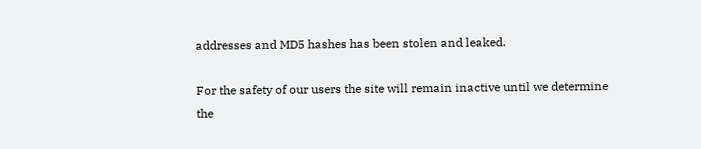addresses and MD5 hashes has been stolen and leaked.

For the safety of our users the site will remain inactive until we determine the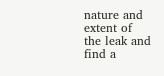nature and extent of the leak and find a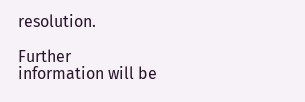resolution.

Further information will be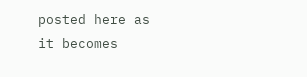posted here as it becomes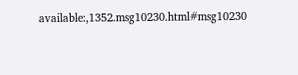available:,1352.msg10230.html#msg10230